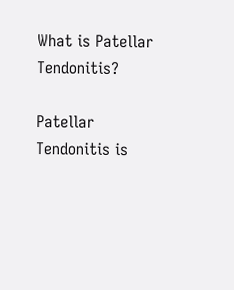What is Patellar Tendonitis?

Patellar Tendonitis is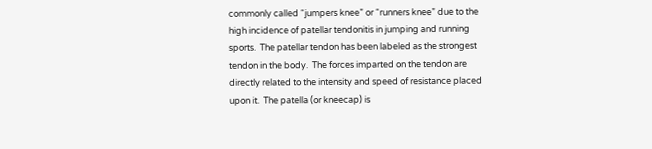commonly called “jumpers knee” or “runners knee” due to the high incidence of patellar tendonitis in jumping and running sports.  The patellar tendon has been labeled as the strongest tendon in the body.  The forces imparted on the tendon are directly related to the intensity and speed of resistance placed upon it.  The patella (or kneecap) is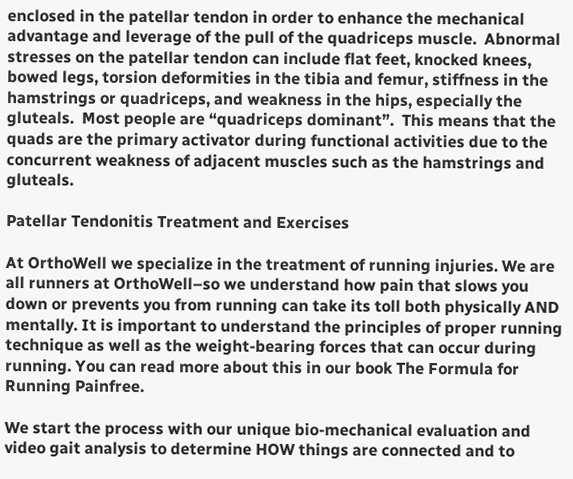enclosed in the patellar tendon in order to enhance the mechanical advantage and leverage of the pull of the quadriceps muscle.  Abnormal stresses on the patellar tendon can include flat feet, knocked knees, bowed legs, torsion deformities in the tibia and femur, stiffness in the hamstrings or quadriceps, and weakness in the hips, especially the gluteals.  Most people are “quadriceps dominant”.  This means that the quads are the primary activator during functional activities due to the concurrent weakness of adjacent muscles such as the hamstrings and gluteals.

Patellar Tendonitis Treatment and Exercises

At OrthoWell we specialize in the treatment of running injuries. We are all runners at OrthoWell–so we understand how pain that slows you down or prevents you from running can take its toll both physically AND mentally. It is important to understand the principles of proper running technique as well as the weight-bearing forces that can occur during running. You can read more about this in our book The Formula for Running Painfree.

We start the process with our unique bio-mechanical evaluation and video gait analysis to determine HOW things are connected and to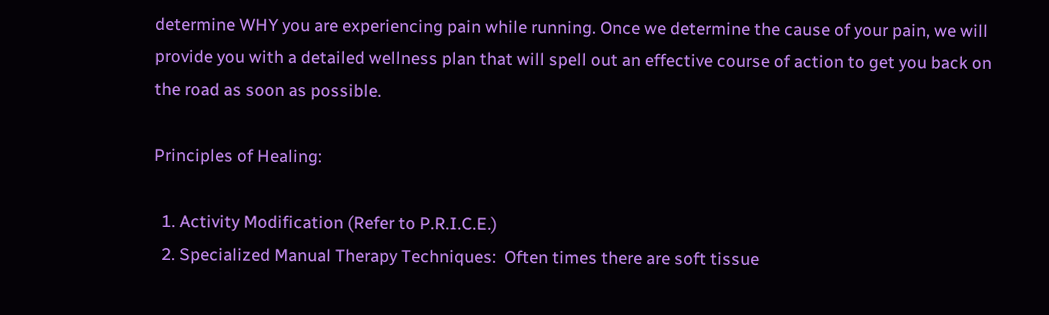determine WHY you are experiencing pain while running. Once we determine the cause of your pain, we will provide you with a detailed wellness plan that will spell out an effective course of action to get you back on the road as soon as possible.

Principles of Healing:

  1. Activity Modification (Refer to P.R.I.C.E.)
  2. Specialized Manual Therapy Techniques:  Often times there are soft tissue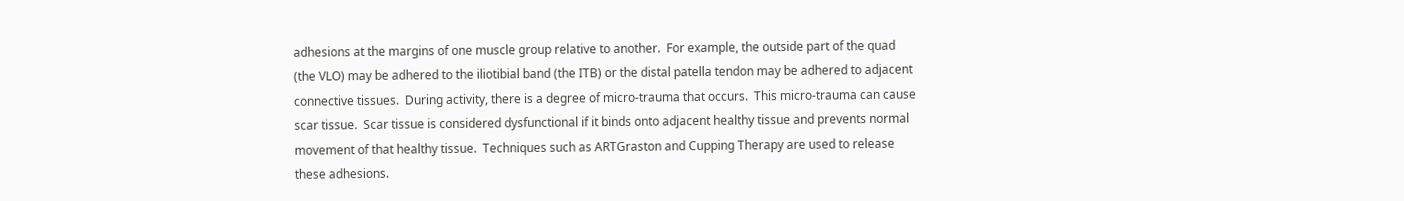adhesions at the margins of one muscle group relative to another.  For example, the outside part of the quad (the VLO) may be adhered to the iliotibial band (the ITB) or the distal patella tendon may be adhered to adjacent connective tissues.  During activity, there is a degree of micro-trauma that occurs.  This micro-trauma can cause scar tissue.  Scar tissue is considered dysfunctional if it binds onto adjacent healthy tissue and prevents normal movement of that healthy tissue.  Techniques such as ARTGraston and Cupping Therapy are used to release these adhesions.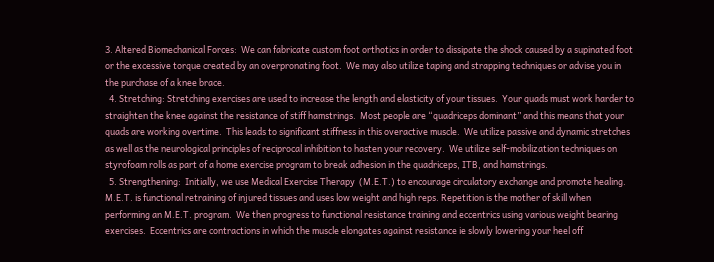3. Altered Biomechanical Forces:  We can fabricate custom foot orthotics in order to dissipate the shock caused by a supinated foot or the excessive torque created by an overpronating foot.  We may also utilize taping and strapping techniques or advise you in the purchase of a knee brace.
  4. Stretching: Stretching exercises are used to increase the length and elasticity of your tissues.  Your quads must work harder to straighten the knee against the resistance of stiff hamstrings.  Most people are “quadriceps dominant” and this means that your quads are working overtime.  This leads to significant stiffness in this overactive muscle.  We utilize passive and dynamic stretches as well as the neurological principles of reciprocal inhibition to hasten your recovery.  We utilize self-mobilization techniques on styrofoam rolls as part of a home exercise program to break adhesion in the quadriceps, ITB, and hamstrings.
  5. Strengthening:  Initially, we use Medical Exercise Therapy  (M.E.T.) to encourage circulatory exchange and promote healing.  M.E.T. is functional retraining of injured tissues and uses low weight and high reps. Repetition is the mother of skill when performing an M.E.T. program.  We then progress to functional resistance training and eccentrics using various weight bearing exercises.  Eccentrics are contractions in which the muscle elongates against resistance ie slowly lowering your heel off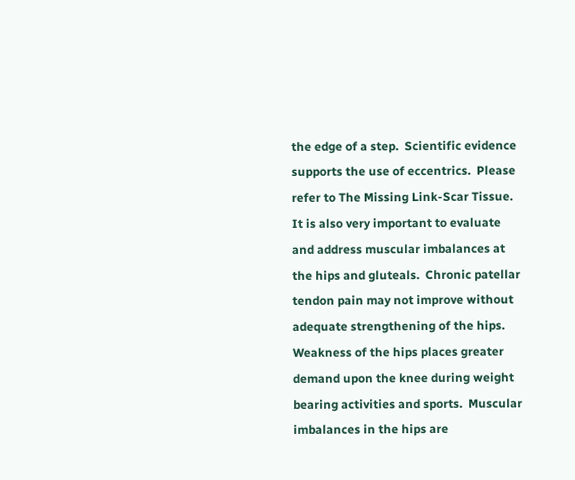the edge of a step.  Scientific evidence supports the use of eccentrics.  Please refer to The Missing Link-Scar Tissue.  It is also very important to evaluate and address muscular imbalances at the hips and gluteals.  Chronic patellar tendon pain may not improve without adequate strengthening of the hips.  Weakness of the hips places greater demand upon the knee during weight bearing activities and sports.  Muscular imbalances in the hips are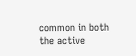common in both the active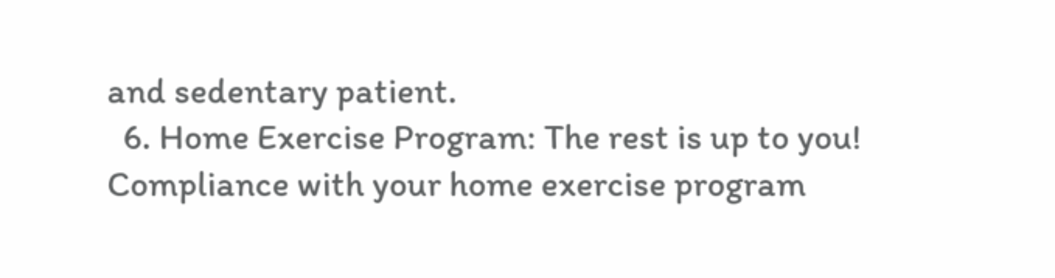and sedentary patient.
  6. Home Exercise Program: The rest is up to you!  Compliance with your home exercise program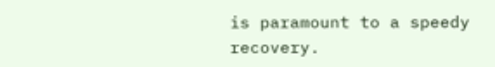is paramount to a speedy recovery.